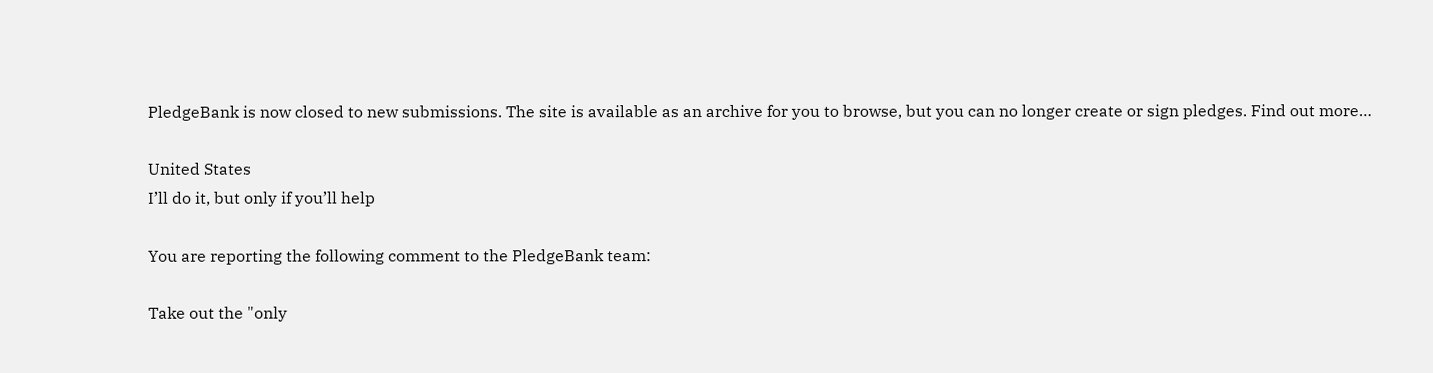PledgeBank is now closed to new submissions. The site is available as an archive for you to browse, but you can no longer create or sign pledges. Find out more…

United States
I’ll do it, but only if you’ll help

You are reporting the following comment to the PledgeBank team:

Take out the "only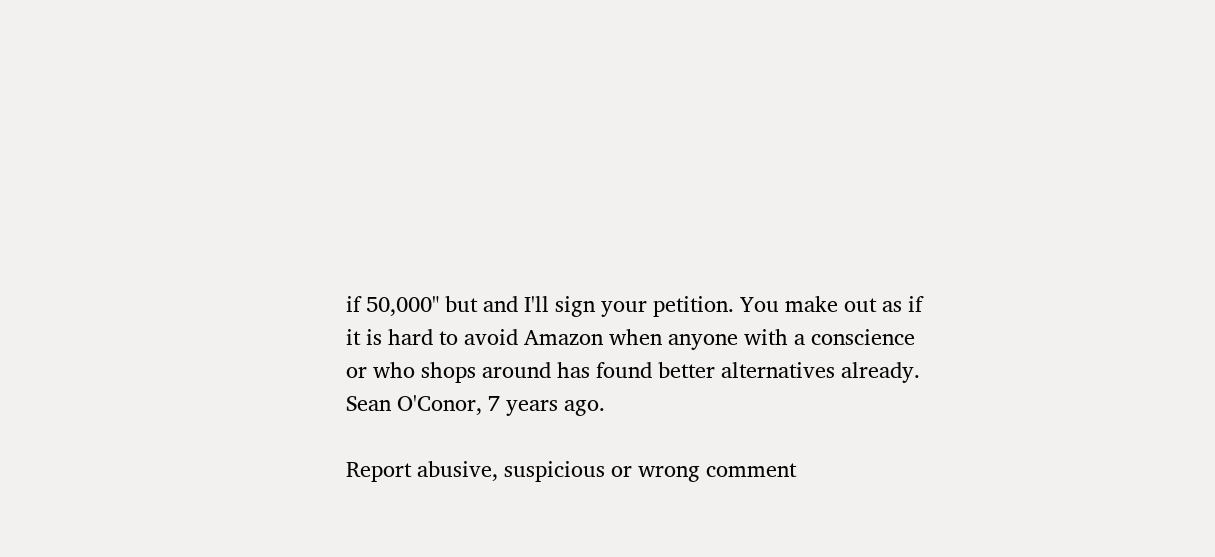if 50,000" but and I'll sign your petition. You make out as if it is hard to avoid Amazon when anyone with a conscience or who shops around has found better alternatives already.
Sean O'Conor, 7 years ago.

Report abusive, suspicious or wrong comment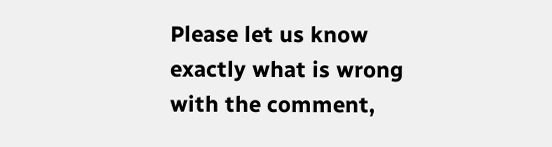Please let us know exactly what is wrong with the comment,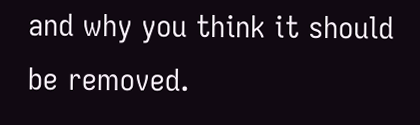and why you think it should be removed.